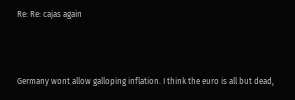Re: Re: cajas again



Germany wont allow galloping inflation. I think the euro is all but dead,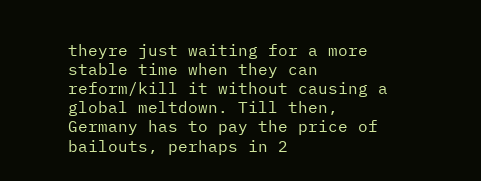theyre just waiting for a more stable time when they can reform/kill it without causing a global meltdown. Till then, Germany has to pay the price of bailouts, perhaps in 2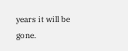years it will be gone.